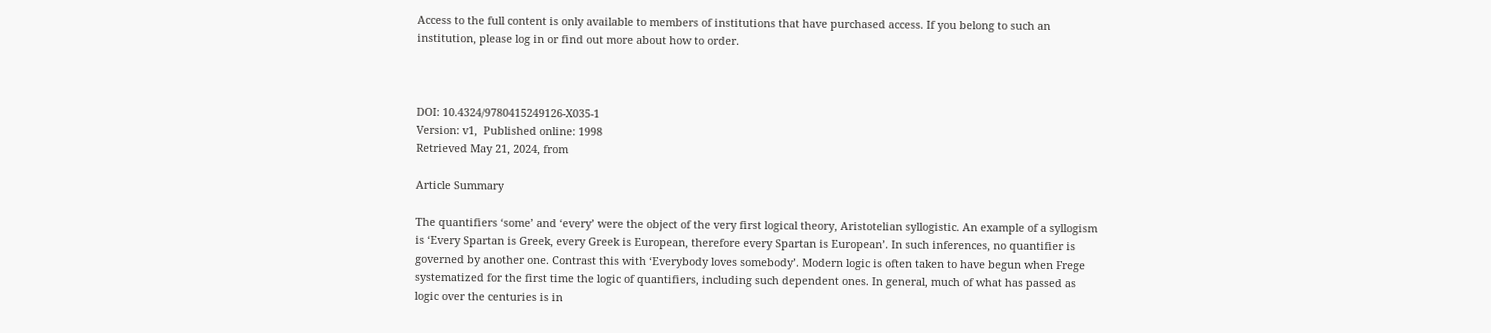Access to the full content is only available to members of institutions that have purchased access. If you belong to such an institution, please log in or find out more about how to order.



DOI: 10.4324/9780415249126-X035-1
Version: v1,  Published online: 1998
Retrieved May 21, 2024, from

Article Summary

The quantifiers ‘some’ and ‘every’ were the object of the very first logical theory, Aristotelian syllogistic. An example of a syllogism is ‘Every Spartan is Greek, every Greek is European, therefore every Spartan is European’. In such inferences, no quantifier is governed by another one. Contrast this with ‘Everybody loves somebody’. Modern logic is often taken to have begun when Frege systematized for the first time the logic of quantifiers, including such dependent ones. In general, much of what has passed as logic over the centuries is in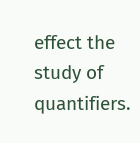effect the study of quantifiers.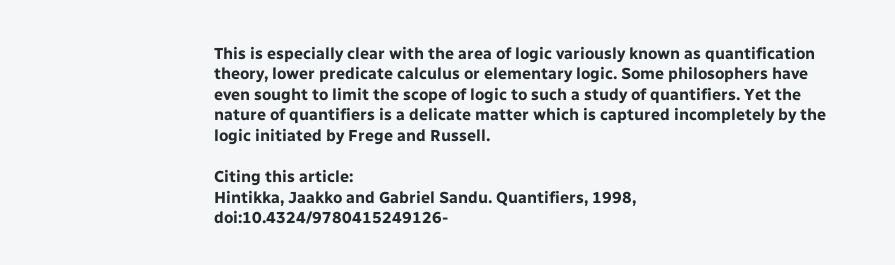This is especially clear with the area of logic variously known as quantification theory, lower predicate calculus or elementary logic. Some philosophers have even sought to limit the scope of logic to such a study of quantifiers. Yet the nature of quantifiers is a delicate matter which is captured incompletely by the logic initiated by Frege and Russell.

Citing this article:
Hintikka, Jaakko and Gabriel Sandu. Quantifiers, 1998, doi:10.4324/9780415249126-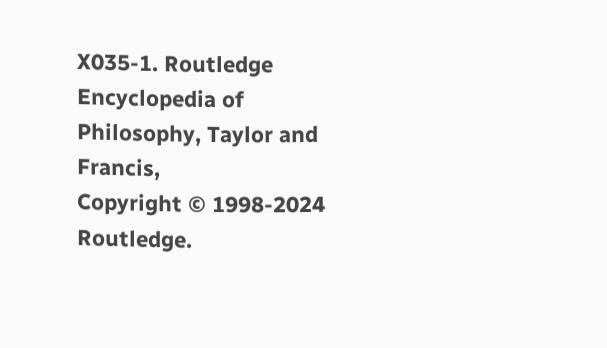X035-1. Routledge Encyclopedia of Philosophy, Taylor and Francis,
Copyright © 1998-2024 Routledge.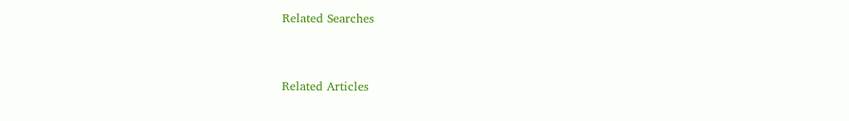Related Searches


Related Articles